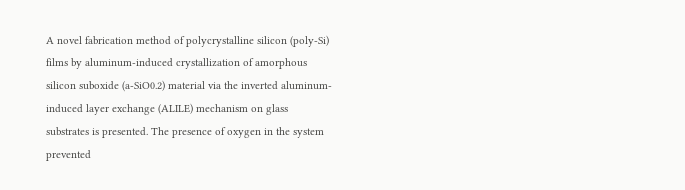A novel fabrication method of polycrystalline silicon (poly-Si) films by aluminum-induced crystallization of amorphous silicon suboxide (a-SiO0.2) material via the inverted aluminum-induced layer exchange (ALILE) mechanism on glass substrates is presented. The presence of oxygen in the system prevented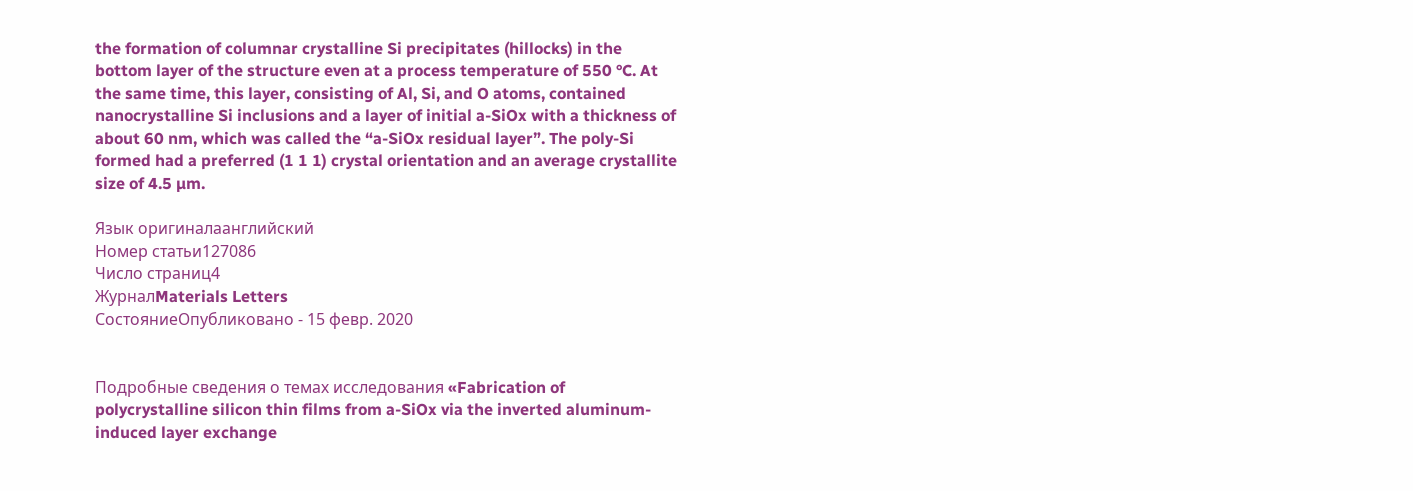the formation of columnar crystalline Si precipitates (hillocks) in the bottom layer of the structure even at a process temperature of 550 °C. At the same time, this layer, consisting of Al, Si, and O atoms, contained nanocrystalline Si inclusions and a layer of initial a-SiOx with a thickness of about 60 nm, which was called the “a-SiOx residual layer”. The poly-Si formed had a preferred (1 1 1) crystal orientation and an average crystallite size of 4.5 µm.

Язык оригиналаанглийский
Номер статьи127086
Число страниц4
ЖурналMaterials Letters
СостояниеОпубликовано - 15 февр. 2020


Подробные сведения о темах исследования «Fabrication of polycrystalline silicon thin films from a-SiOx via the inverted aluminum-induced layer exchange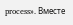process». Вместе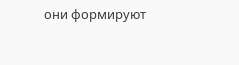они формируют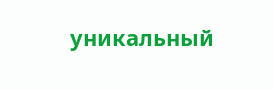уникальный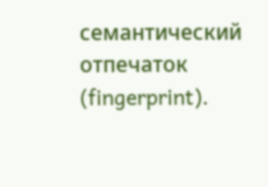семантический отпечаток (fingerprint).